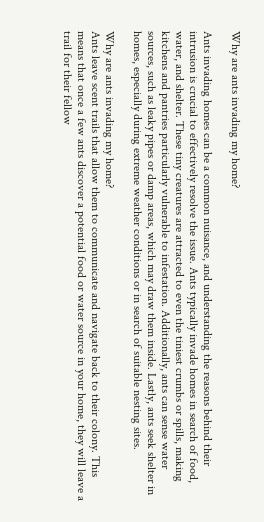Why are ants invading my home?

Ants invading homes can be a common nuisance, and understanding the reasons behind their intrusion is crucial to effectively resolve the issue. Ants typically invade homes in search of food, water, and shelter. These tiny creatures are attracted to even the tiniest crumbs or spills, making kitchens and pantries particularly vulnerable to infestation. Additionally, ants can sense water sources, such as leaky pipes or damp areas, which may draw them inside. Lastly, ants seek shelter in homes, especially during extreme weather conditions or in search of suitable nesting sites.

Why are ants invading my home?
Ants leave scent trails that allow them to communicate and navigate back to their colony. This means that once a few ants discover a potential food or water source in your home, they will leave a trail for their fellow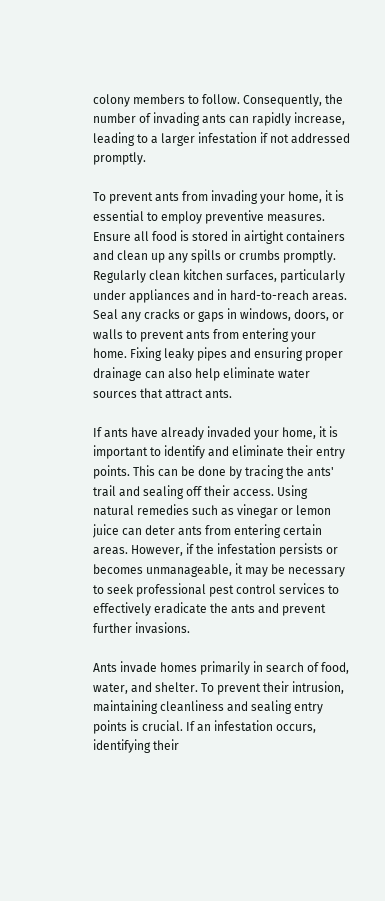colony members to follow. Consequently, the number of invading ants can rapidly increase, leading to a larger infestation if not addressed promptly.

To prevent ants from invading your home, it is essential to employ preventive measures. Ensure all food is stored in airtight containers and clean up any spills or crumbs promptly. Regularly clean kitchen surfaces, particularly under appliances and in hard-to-reach areas. Seal any cracks or gaps in windows, doors, or walls to prevent ants from entering your home. Fixing leaky pipes and ensuring proper drainage can also help eliminate water sources that attract ants.

If ants have already invaded your home, it is important to identify and eliminate their entry points. This can be done by tracing the ants' trail and sealing off their access. Using natural remedies such as vinegar or lemon juice can deter ants from entering certain areas. However, if the infestation persists or becomes unmanageable, it may be necessary to seek professional pest control services to effectively eradicate the ants and prevent further invasions.

Ants invade homes primarily in search of food, water, and shelter. To prevent their intrusion, maintaining cleanliness and sealing entry points is crucial. If an infestation occurs, identifying their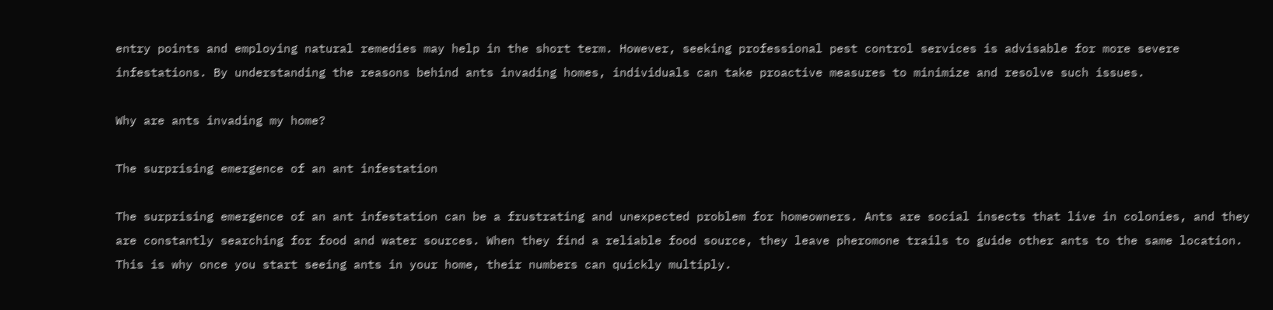entry points and employing natural remedies may help in the short term. However, seeking professional pest control services is advisable for more severe infestations. By understanding the reasons behind ants invading homes, individuals can take proactive measures to minimize and resolve such issues.

Why are ants invading my home?

The surprising emergence of an ant infestation

The surprising emergence of an ant infestation can be a frustrating and unexpected problem for homeowners. Ants are social insects that live in colonies, and they are constantly searching for food and water sources. When they find a reliable food source, they leave pheromone trails to guide other ants to the same location. This is why once you start seeing ants in your home, their numbers can quickly multiply.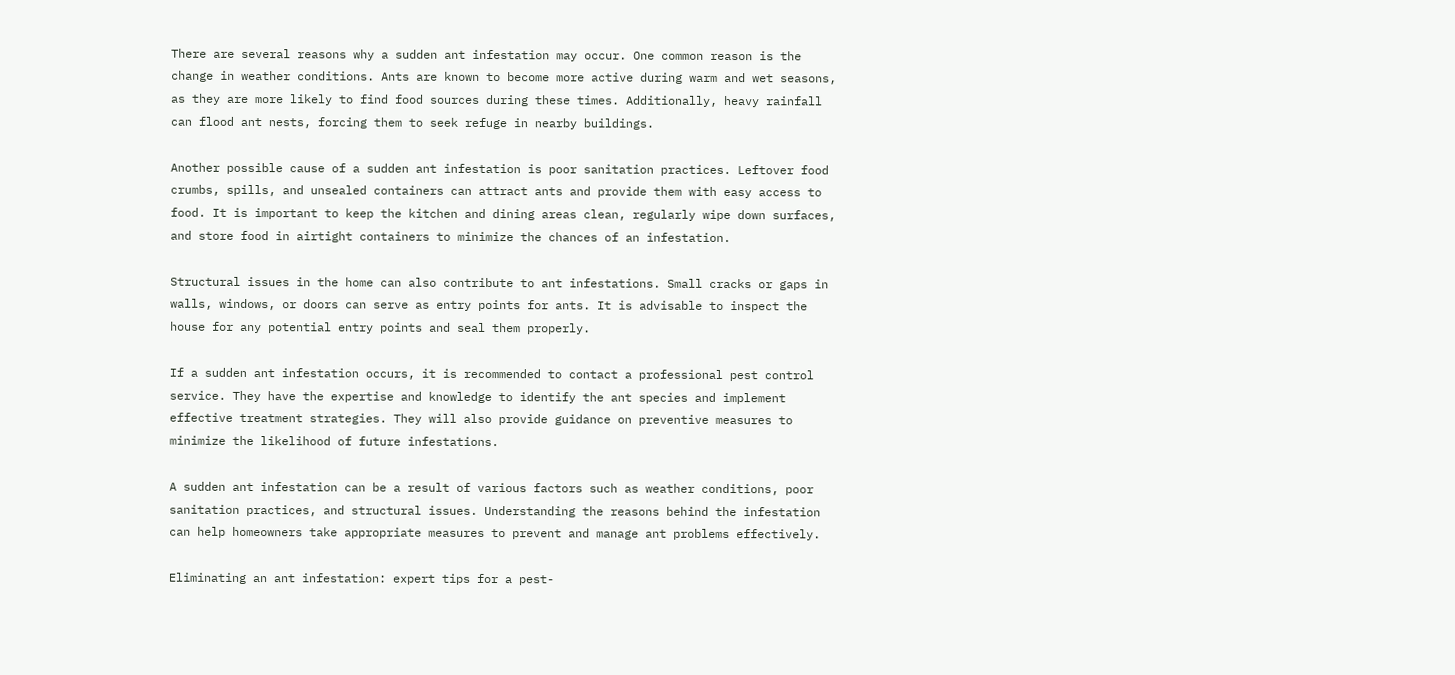There are several reasons why a sudden ant infestation may occur. One common reason is the change in weather conditions. Ants are known to become more active during warm and wet seasons, as they are more likely to find food sources during these times. Additionally, heavy rainfall can flood ant nests, forcing them to seek refuge in nearby buildings.

Another possible cause of a sudden ant infestation is poor sanitation practices. Leftover food crumbs, spills, and unsealed containers can attract ants and provide them with easy access to food. It is important to keep the kitchen and dining areas clean, regularly wipe down surfaces, and store food in airtight containers to minimize the chances of an infestation.

Structural issues in the home can also contribute to ant infestations. Small cracks or gaps in walls, windows, or doors can serve as entry points for ants. It is advisable to inspect the house for any potential entry points and seal them properly.

If a sudden ant infestation occurs, it is recommended to contact a professional pest control service. They have the expertise and knowledge to identify the ant species and implement effective treatment strategies. They will also provide guidance on preventive measures to minimize the likelihood of future infestations.

A sudden ant infestation can be a result of various factors such as weather conditions, poor sanitation practices, and structural issues. Understanding the reasons behind the infestation can help homeowners take appropriate measures to prevent and manage ant problems effectively.

Eliminating an ant infestation: expert tips for a pest-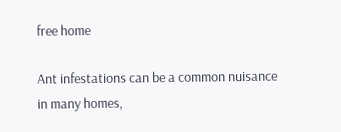free home

Ant infestations can be a common nuisance in many homes,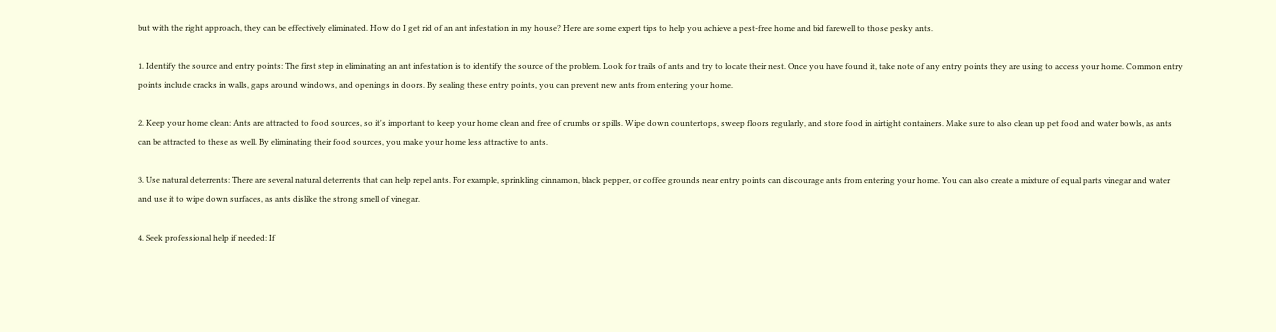but with the right approach, they can be effectively eliminated. How do I get rid of an ant infestation in my house? Here are some expert tips to help you achieve a pest-free home and bid farewell to those pesky ants.

1. Identify the source and entry points: The first step in eliminating an ant infestation is to identify the source of the problem. Look for trails of ants and try to locate their nest. Once you have found it, take note of any entry points they are using to access your home. Common entry points include cracks in walls, gaps around windows, and openings in doors. By sealing these entry points, you can prevent new ants from entering your home.

2. Keep your home clean: Ants are attracted to food sources, so it's important to keep your home clean and free of crumbs or spills. Wipe down countertops, sweep floors regularly, and store food in airtight containers. Make sure to also clean up pet food and water bowls, as ants can be attracted to these as well. By eliminating their food sources, you make your home less attractive to ants.

3. Use natural deterrents: There are several natural deterrents that can help repel ants. For example, sprinkling cinnamon, black pepper, or coffee grounds near entry points can discourage ants from entering your home. You can also create a mixture of equal parts vinegar and water and use it to wipe down surfaces, as ants dislike the strong smell of vinegar.

4. Seek professional help if needed: If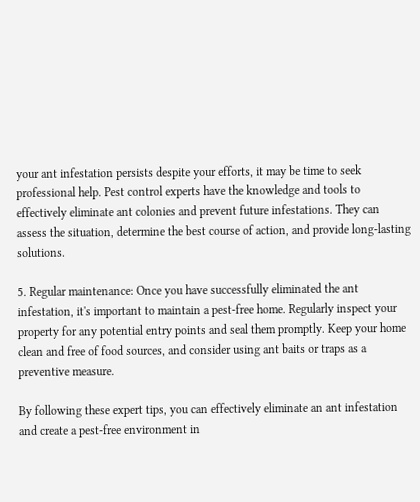your ant infestation persists despite your efforts, it may be time to seek professional help. Pest control experts have the knowledge and tools to effectively eliminate ant colonies and prevent future infestations. They can assess the situation, determine the best course of action, and provide long-lasting solutions.

5. Regular maintenance: Once you have successfully eliminated the ant infestation, it's important to maintain a pest-free home. Regularly inspect your property for any potential entry points and seal them promptly. Keep your home clean and free of food sources, and consider using ant baits or traps as a preventive measure.

By following these expert tips, you can effectively eliminate an ant infestation and create a pest-free environment in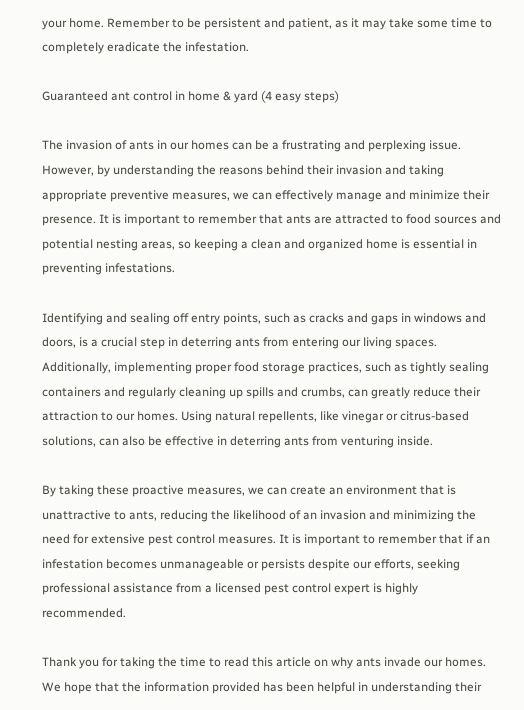your home. Remember to be persistent and patient, as it may take some time to completely eradicate the infestation.

Guaranteed ant control in home & yard (4 easy steps)

The invasion of ants in our homes can be a frustrating and perplexing issue. However, by understanding the reasons behind their invasion and taking appropriate preventive measures, we can effectively manage and minimize their presence. It is important to remember that ants are attracted to food sources and potential nesting areas, so keeping a clean and organized home is essential in preventing infestations.

Identifying and sealing off entry points, such as cracks and gaps in windows and doors, is a crucial step in deterring ants from entering our living spaces. Additionally, implementing proper food storage practices, such as tightly sealing containers and regularly cleaning up spills and crumbs, can greatly reduce their attraction to our homes. Using natural repellents, like vinegar or citrus-based solutions, can also be effective in deterring ants from venturing inside.

By taking these proactive measures, we can create an environment that is unattractive to ants, reducing the likelihood of an invasion and minimizing the need for extensive pest control measures. It is important to remember that if an infestation becomes unmanageable or persists despite our efforts, seeking professional assistance from a licensed pest control expert is highly recommended.

Thank you for taking the time to read this article on why ants invade our homes. We hope that the information provided has been helpful in understanding their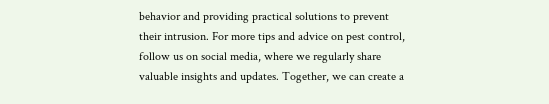behavior and providing practical solutions to prevent their intrusion. For more tips and advice on pest control, follow us on social media, where we regularly share valuable insights and updates. Together, we can create a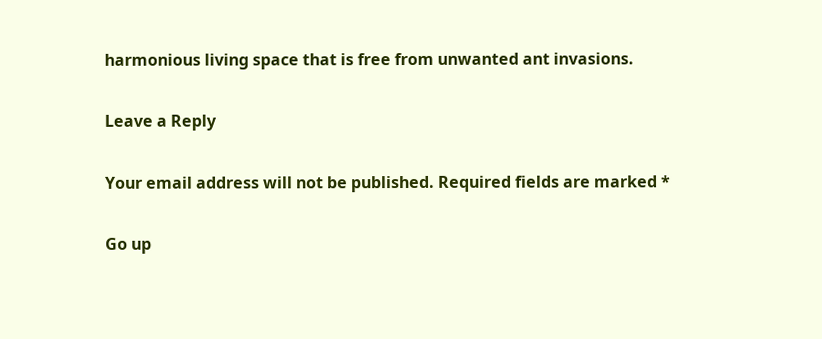harmonious living space that is free from unwanted ant invasions.

Leave a Reply

Your email address will not be published. Required fields are marked *

Go up